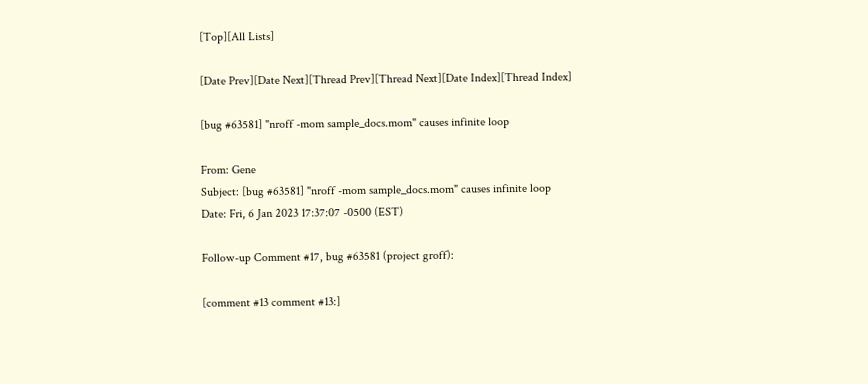[Top][All Lists]

[Date Prev][Date Next][Thread Prev][Thread Next][Date Index][Thread Index]

[bug #63581] "nroff -mom sample_docs.mom" causes infinite loop

From: Gene
Subject: [bug #63581] "nroff -mom sample_docs.mom" causes infinite loop
Date: Fri, 6 Jan 2023 17:37:07 -0500 (EST)

Follow-up Comment #17, bug #63581 (project groff):

[comment #13 comment #13:]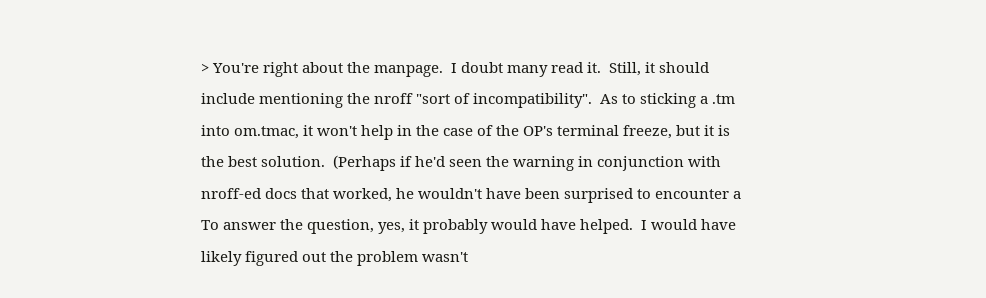> You're right about the manpage.  I doubt many read it.  Still, it should
include mentioning the nroff "sort of incompatibility".  As to sticking a .tm
into om.tmac, it won't help in the case of the OP's terminal freeze, but it is
the best solution.  (Perhaps if he'd seen the warning in conjunction with
nroff-ed docs that worked, he wouldn't have been surprised to encounter a
To answer the question, yes, it probably would have helped.  I would have
likely figured out the problem wasn't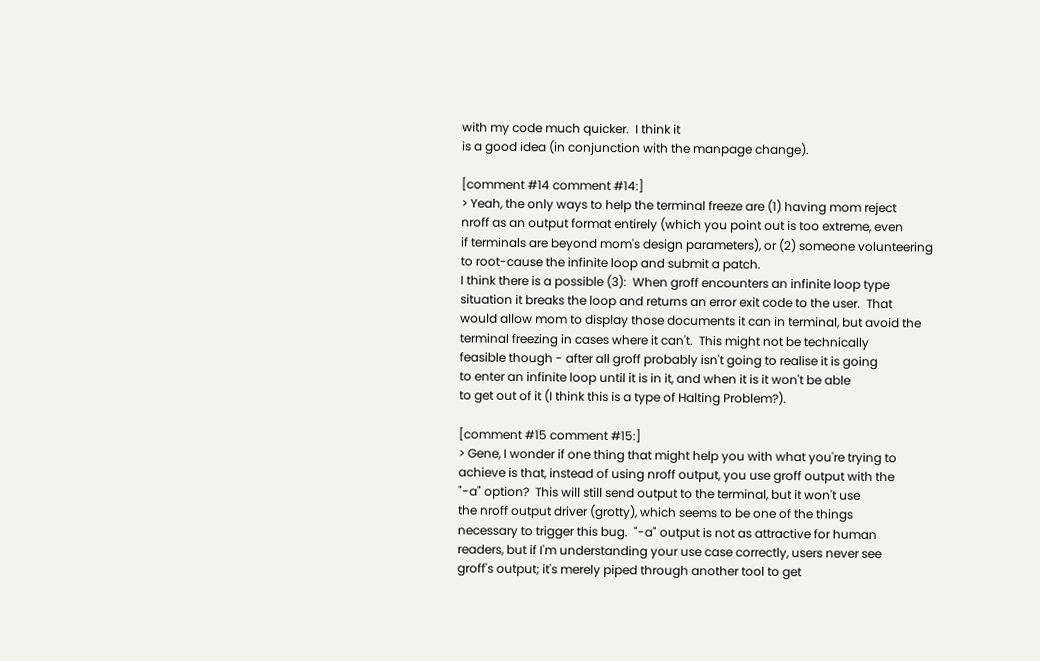with my code much quicker.  I think it
is a good idea (in conjunction with the manpage change).

[comment #14 comment #14:]
> Yeah, the only ways to help the terminal freeze are (1) having mom reject
nroff as an output format entirely (which you point out is too extreme, even
if terminals are beyond mom's design parameters), or (2) someone volunteering
to root-cause the infinite loop and submit a patch.
I think there is a possible (3):  When groff encounters an infinite loop type
situation it breaks the loop and returns an error exit code to the user.  That
would allow mom to display those documents it can in terminal, but avoid the
terminal freezing in cases where it can't.  This might not be technically
feasible though - after all groff probably isn't going to realise it is going
to enter an infinite loop until it is in it, and when it is it won't be able
to get out of it (I think this is a type of Halting Problem?).

[comment #15 comment #15:]
> Gene, I wonder if one thing that might help you with what you're trying to
achieve is that, instead of using nroff output, you use groff output with the
"-a" option?  This will still send output to the terminal, but it won't use
the nroff output driver (grotty), which seems to be one of the things
necessary to trigger this bug.  "-a" output is not as attractive for human
readers, but if I'm understanding your use case correctly, users never see
groff's output; it's merely piped through another tool to get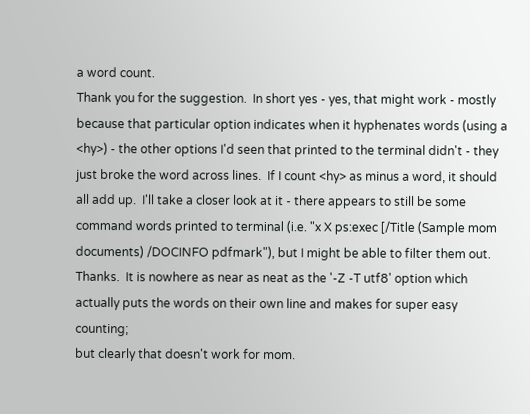a word count.
Thank you for the suggestion.  In short yes - yes, that might work - mostly
because that particular option indicates when it hyphenates words (using a
<hy>) - the other options I'd seen that printed to the terminal didn't - they
just broke the word across lines.  If I count <hy> as minus a word, it should
all add up.  I'll take a closer look at it - there appears to still be some
command words printed to terminal (i.e. "x X ps:exec [/Title (Sample mom
documents) /DOCINFO pdfmark"), but I might be able to filter them out.
Thanks.  It is nowhere as near as neat as the '-Z -T utf8' option which
actually puts the words on their own line and makes for super easy counting;
but clearly that doesn't work for mom.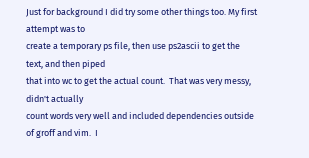Just for background I did try some other things too. My first attempt was to
create a temporary ps file, then use ps2ascii to get the text, and then piped
that into wc to get the actual count.  That was very messy, didn't actually
count words very well and included dependencies outside of groff and vim.  I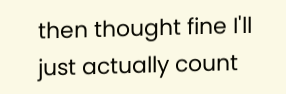then thought fine I'll just actually count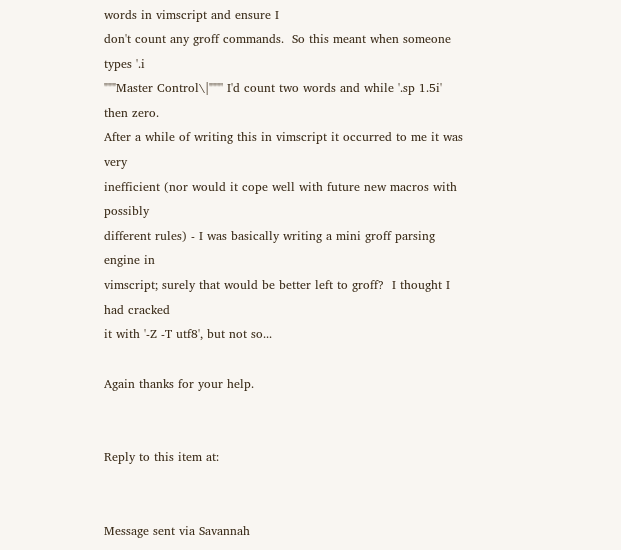words in vimscript and ensure I
don't count any groff commands.  So this meant when someone types '.i
"""Master Control\|"""' I'd count two words and while '.sp 1.5i' then zero.
After a while of writing this in vimscript it occurred to me it was very
inefficient (nor would it cope well with future new macros with possibly
different rules) - I was basically writing a mini groff parsing engine in
vimscript; surely that would be better left to groff?  I thought I had cracked
it with '-Z -T utf8', but not so...

Again thanks for your help.


Reply to this item at:


Message sent via Savannah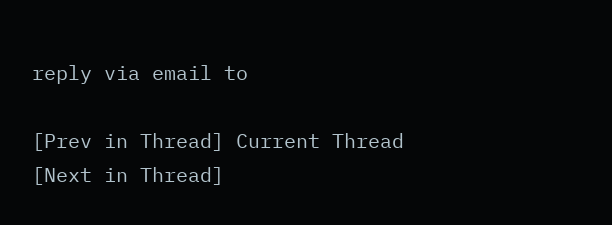reply via email to

[Prev in Thread] Current Thread [Next in Thread]